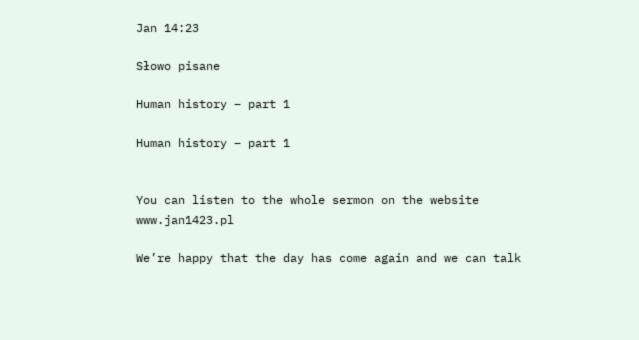Jan 14:23

Słowo pisane

Human history – part 1

Human history – part 1


You can listen to the whole sermon on the website www.jan1423.pl

We’re happy that the day has come again and we can talk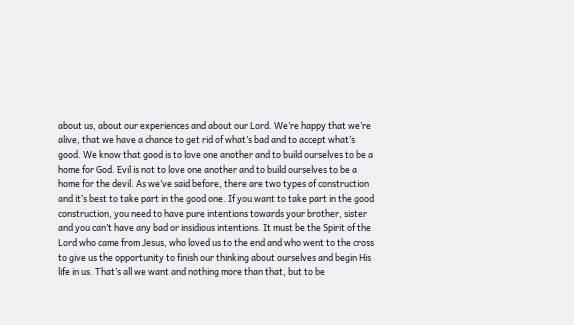about us, about our experiences and about our Lord. We’re happy that we’re alive, that we have a chance to get rid of what’s bad and to accept what’s good. We know that good is to love one another and to build ourselves to be a home for God. Evil is not to love one another and to build ourselves to be a home for the devil. As we’ve said before, there are two types of construction and it’s best to take part in the good one. If you want to take part in the good construction, you need to have pure intentions towards your brother, sister and you can’t have any bad or insidious intentions. It must be the Spirit of the Lord who came from Jesus, who loved us to the end and who went to the cross to give us the opportunity to finish our thinking about ourselves and begin His life in us. That’s all we want and nothing more than that, but to be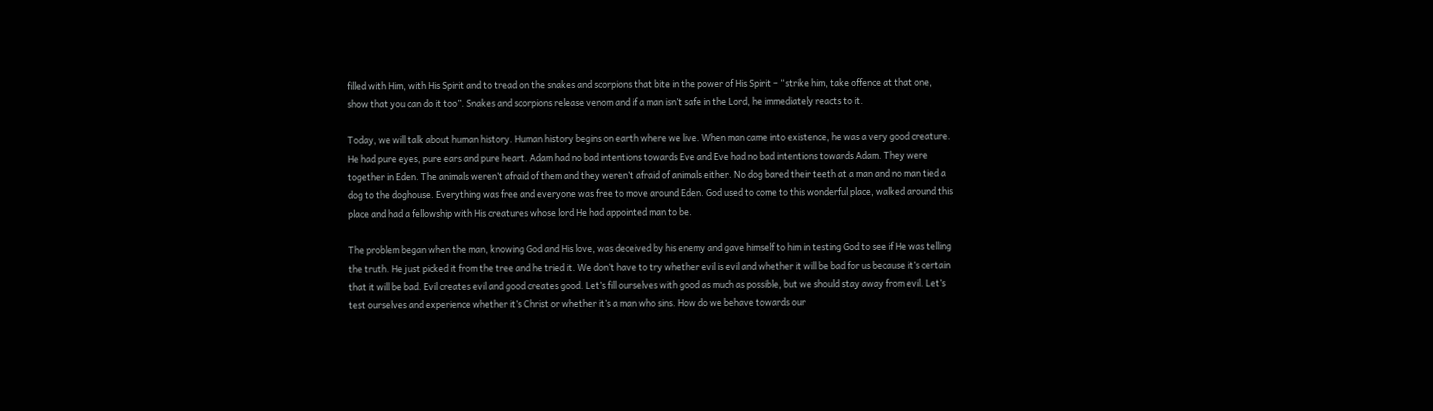filled with Him, with His Spirit and to tread on the snakes and scorpions that bite in the power of His Spirit – “strike him, take offence at that one, show that you can do it too”. Snakes and scorpions release venom and if a man isn’t safe in the Lord, he immediately reacts to it.

Today, we will talk about human history. Human history begins on earth where we live. When man came into existence, he was a very good creature. He had pure eyes, pure ears and pure heart. Adam had no bad intentions towards Eve and Eve had no bad intentions towards Adam. They were together in Eden. The animals weren’t afraid of them and they weren’t afraid of animals either. No dog bared their teeth at a man and no man tied a dog to the doghouse. Everything was free and everyone was free to move around Eden. God used to come to this wonderful place, walked around this place and had a fellowship with His creatures whose lord He had appointed man to be.

The problem began when the man, knowing God and His love, was deceived by his enemy and gave himself to him in testing God to see if He was telling the truth. He just picked it from the tree and he tried it. We don’t have to try whether evil is evil and whether it will be bad for us because it’s certain that it will be bad. Evil creates evil and good creates good. Let’s fill ourselves with good as much as possible, but we should stay away from evil. Let’s test ourselves and experience whether it’s Christ or whether it’s a man who sins. How do we behave towards our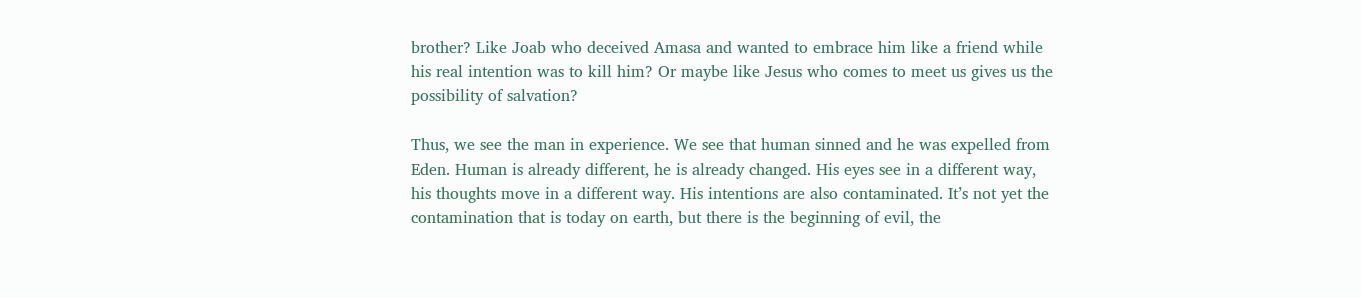brother? Like Joab who deceived Amasa and wanted to embrace him like a friend while his real intention was to kill him? Or maybe like Jesus who comes to meet us gives us the possibility of salvation?

Thus, we see the man in experience. We see that human sinned and he was expelled from Eden. Human is already different, he is already changed. His eyes see in a different way, his thoughts move in a different way. His intentions are also contaminated. It’s not yet the contamination that is today on earth, but there is the beginning of evil, the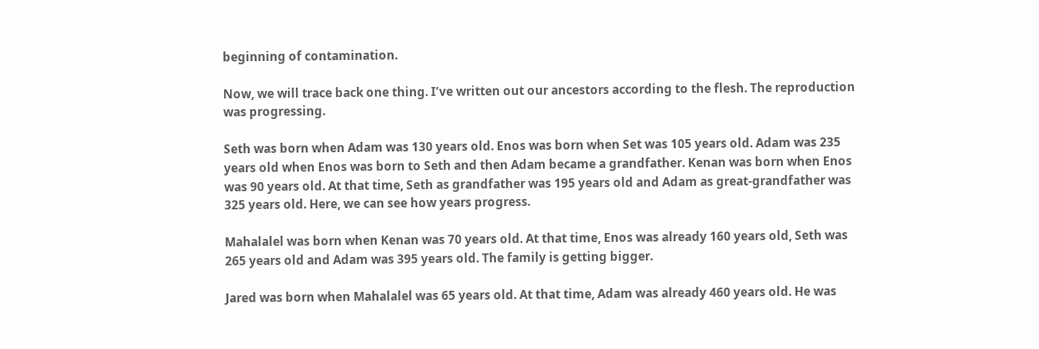beginning of contamination.

Now, we will trace back one thing. I’ve written out our ancestors according to the flesh. The reproduction was progressing.

Seth was born when Adam was 130 years old. Enos was born when Set was 105 years old. Adam was 235 years old when Enos was born to Seth and then Adam became a grandfather. Kenan was born when Enos was 90 years old. At that time, Seth as grandfather was 195 years old and Adam as great-grandfather was 325 years old. Here, we can see how years progress.

Mahalalel was born when Kenan was 70 years old. At that time, Enos was already 160 years old, Seth was 265 years old and Adam was 395 years old. The family is getting bigger.

Jared was born when Mahalalel was 65 years old. At that time, Adam was already 460 years old. He was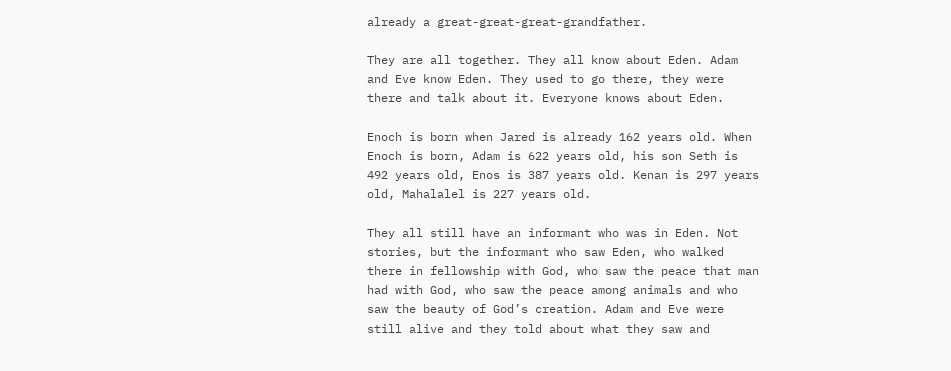already a great-great-great-grandfather.

They are all together. They all know about Eden. Adam and Eve know Eden. They used to go there, they were there and talk about it. Everyone knows about Eden.

Enoch is born when Jared is already 162 years old. When Enoch is born, Adam is 622 years old, his son Seth is 492 years old, Enos is 387 years old. Kenan is 297 years old, Mahalalel is 227 years old.

They all still have an informant who was in Eden. Not stories, but the informant who saw Eden, who walked there in fellowship with God, who saw the peace that man had with God, who saw the peace among animals and who saw the beauty of God’s creation. Adam and Eve were still alive and they told about what they saw and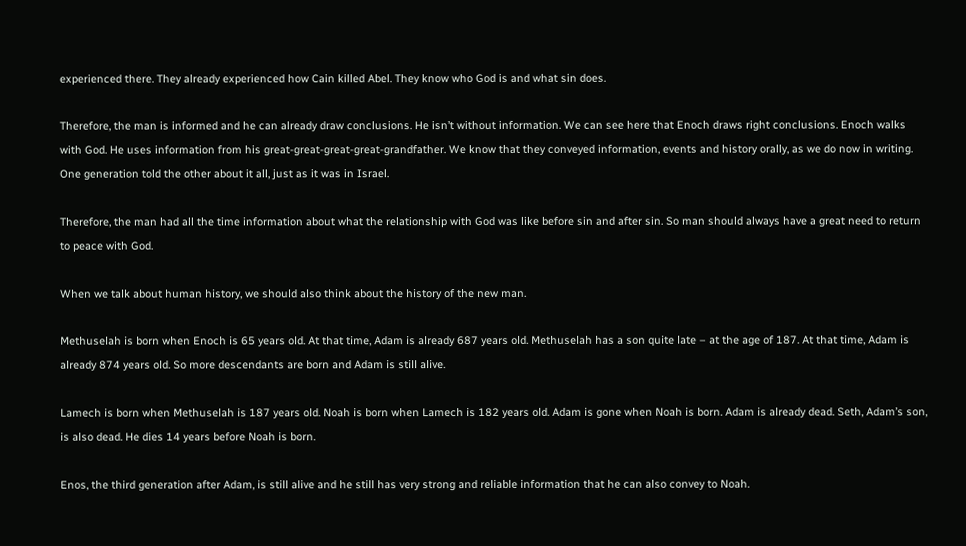experienced there. They already experienced how Cain killed Abel. They know who God is and what sin does.

Therefore, the man is informed and he can already draw conclusions. He isn’t without information. We can see here that Enoch draws right conclusions. Enoch walks with God. He uses information from his great-great-great-great-grandfather. We know that they conveyed information, events and history orally, as we do now in writing. One generation told the other about it all, just as it was in Israel.

Therefore, the man had all the time information about what the relationship with God was like before sin and after sin. So man should always have a great need to return to peace with God.

When we talk about human history, we should also think about the history of the new man.

Methuselah is born when Enoch is 65 years old. At that time, Adam is already 687 years old. Methuselah has a son quite late – at the age of 187. At that time, Adam is already 874 years old. So more descendants are born and Adam is still alive.

Lamech is born when Methuselah is 187 years old. Noah is born when Lamech is 182 years old. Adam is gone when Noah is born. Adam is already dead. Seth, Adam’s son, is also dead. He dies 14 years before Noah is born.

Enos, the third generation after Adam, is still alive and he still has very strong and reliable information that he can also convey to Noah.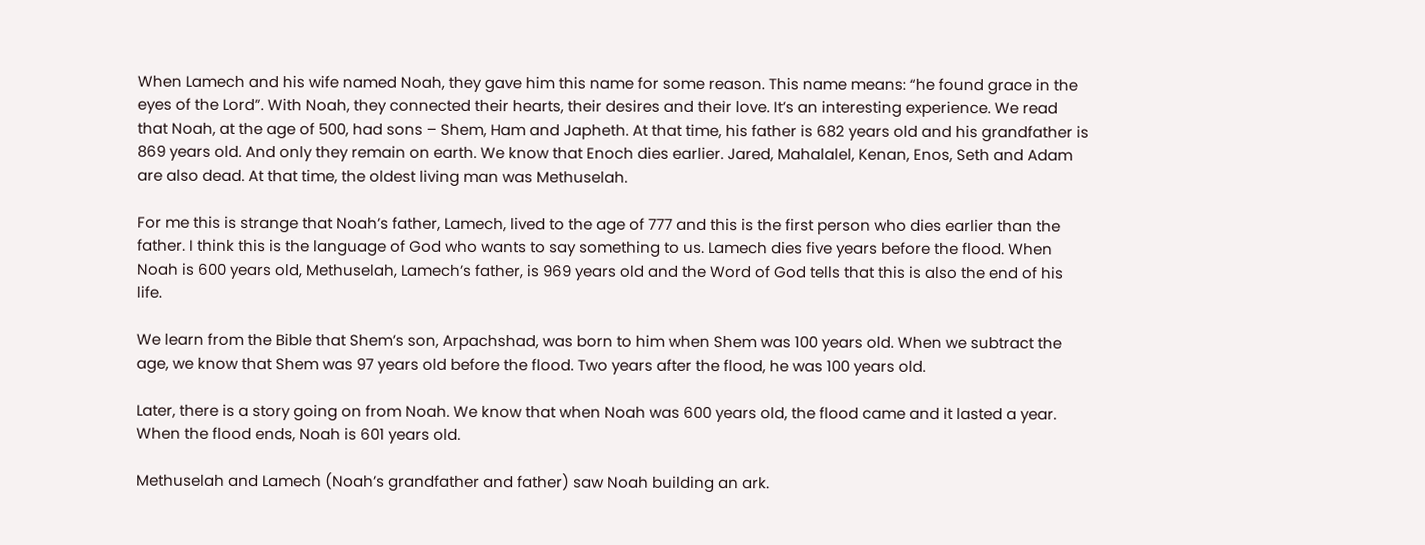When Lamech and his wife named Noah, they gave him this name for some reason. This name means: “he found grace in the eyes of the Lord”. With Noah, they connected their hearts, their desires and their love. It’s an interesting experience. We read that Noah, at the age of 500, had sons – Shem, Ham and Japheth. At that time, his father is 682 years old and his grandfather is 869 years old. And only they remain on earth. We know that Enoch dies earlier. Jared, Mahalalel, Kenan, Enos, Seth and Adam are also dead. At that time, the oldest living man was Methuselah.

For me this is strange that Noah’s father, Lamech, lived to the age of 777 and this is the first person who dies earlier than the father. I think this is the language of God who wants to say something to us. Lamech dies five years before the flood. When Noah is 600 years old, Methuselah, Lamech’s father, is 969 years old and the Word of God tells that this is also the end of his life.

We learn from the Bible that Shem’s son, Arpachshad, was born to him when Shem was 100 years old. When we subtract the age, we know that Shem was 97 years old before the flood. Two years after the flood, he was 100 years old.

Later, there is a story going on from Noah. We know that when Noah was 600 years old, the flood came and it lasted a year. When the flood ends, Noah is 601 years old.

Methuselah and Lamech (Noah’s grandfather and father) saw Noah building an ark.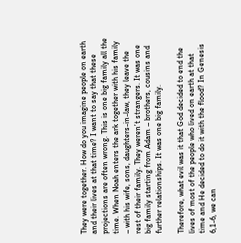They were together. How do you imagine people on earth and their lives at that time? I want to say that these projections are often wrong. This is one big family all the time. When Noah enters the ark together with his family – with his wife, sons, daughters-in-law, they leave the rest of their family. They weren’t strangers. It was one big family starting from Adam – brothers, cousins and further relationships. It was one big family.

Therefore, what evil was it that God decided to end the lives of most of the people who lived on earth at that time and He decided to do it with the flood? In Genesis 6,1-6, we can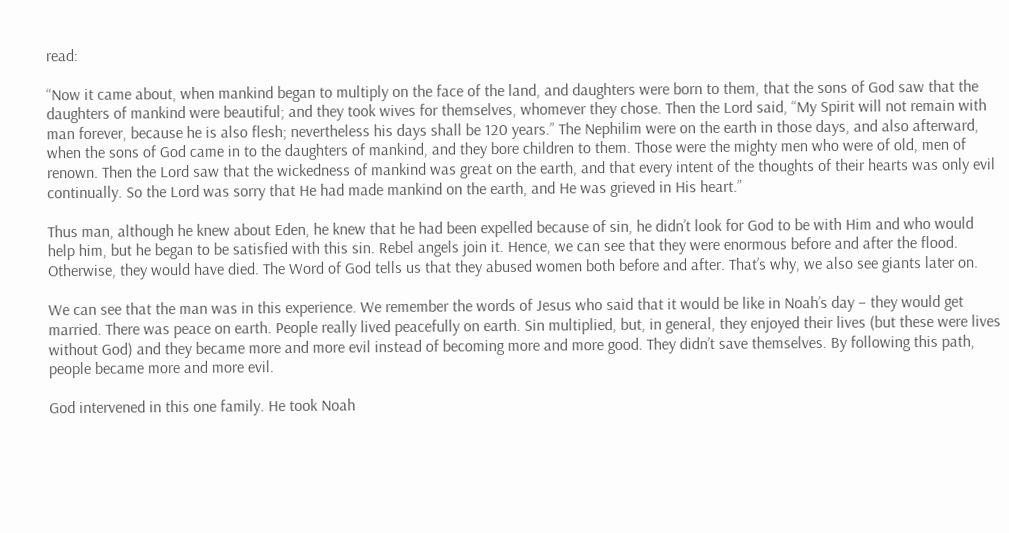read:

“Now it came about, when mankind began to multiply on the face of the land, and daughters were born to them, that the sons of God saw that the daughters of mankind were beautiful; and they took wives for themselves, whomever they chose. Then the Lord said, “My Spirit will not remain with man forever, because he is also flesh; nevertheless his days shall be 120 years.” The Nephilim were on the earth in those days, and also afterward, when the sons of God came in to the daughters of mankind, and they bore children to them. Those were the mighty men who were of old, men of renown. Then the Lord saw that the wickedness of mankind was great on the earth, and that every intent of the thoughts of their hearts was only evil continually. So the Lord was sorry that He had made mankind on the earth, and He was grieved in His heart.”

Thus man, although he knew about Eden, he knew that he had been expelled because of sin, he didn’t look for God to be with Him and who would help him, but he began to be satisfied with this sin. Rebel angels join it. Hence, we can see that they were enormous before and after the flood. Otherwise, they would have died. The Word of God tells us that they abused women both before and after. That’s why, we also see giants later on.

We can see that the man was in this experience. We remember the words of Jesus who said that it would be like in Noah’s day – they would get married. There was peace on earth. People really lived peacefully on earth. Sin multiplied, but, in general, they enjoyed their lives (but these were lives without God) and they became more and more evil instead of becoming more and more good. They didn’t save themselves. By following this path, people became more and more evil.

God intervened in this one family. He took Noah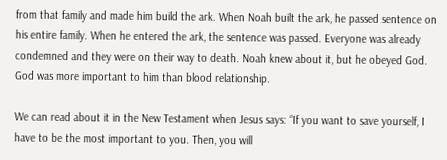from that family and made him build the ark. When Noah built the ark, he passed sentence on his entire family. When he entered the ark, the sentence was passed. Everyone was already condemned and they were on their way to death. Noah knew about it, but he obeyed God. God was more important to him than blood relationship.

We can read about it in the New Testament when Jesus says: “If you want to save yourself, I have to be the most important to you. Then, you will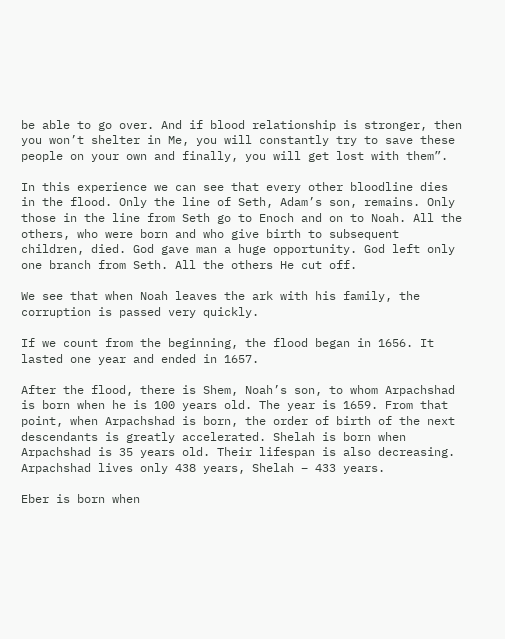be able to go over. And if blood relationship is stronger, then you won’t shelter in Me, you will constantly try to save these people on your own and finally, you will get lost with them”.

In this experience we can see that every other bloodline dies in the flood. Only the line of Seth, Adam’s son, remains. Only those in the line from Seth go to Enoch and on to Noah. All the others, who were born and who give birth to subsequent children, died. God gave man a huge opportunity. God left only one branch from Seth. All the others He cut off.

We see that when Noah leaves the ark with his family, the corruption is passed very quickly.

If we count from the beginning, the flood began in 1656. It lasted one year and ended in 1657.

After the flood, there is Shem, Noah’s son, to whom Arpachshad is born when he is 100 years old. The year is 1659. From that point, when Arpachshad is born, the order of birth of the next descendants is greatly accelerated. Shelah is born when Arpachshad is 35 years old. Their lifespan is also decreasing. Arpachshad lives only 438 years, Shelah – 433 years.

Eber is born when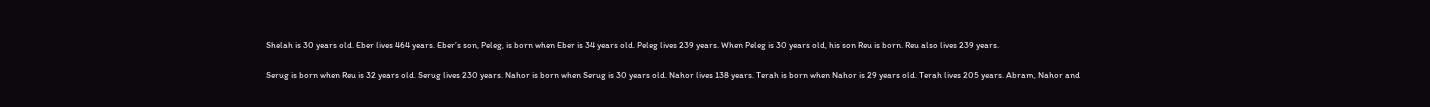Shelah is 30 years old. Eber lives 464 years. Eber’s son, Peleg, is born when Eber is 34 years old. Peleg lives 239 years. When Peleg is 30 years old, his son Reu is born. Reu also lives 239 years.

Serug is born when Reu is 32 years old. Serug lives 230 years. Nahor is born when Serug is 30 years old. Nahor lives 138 years. Terah is born when Nahor is 29 years old. Terah lives 205 years. Abram, Nahor and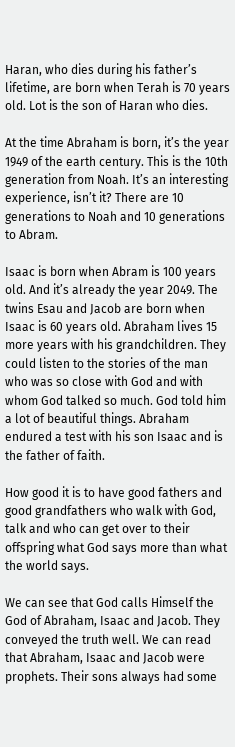Haran, who dies during his father’s lifetime, are born when Terah is 70 years old. Lot is the son of Haran who dies.

At the time Abraham is born, it’s the year 1949 of the earth century. This is the 10th generation from Noah. It’s an interesting experience, isn’t it? There are 10 generations to Noah and 10 generations to Abram.

Isaac is born when Abram is 100 years old. And it’s already the year 2049. The twins Esau and Jacob are born when Isaac is 60 years old. Abraham lives 15 more years with his grandchildren. They could listen to the stories of the man who was so close with God and with whom God talked so much. God told him a lot of beautiful things. Abraham endured a test with his son Isaac and is the father of faith.

How good it is to have good fathers and good grandfathers who walk with God, talk and who can get over to their offspring what God says more than what the world says.

We can see that God calls Himself the God of Abraham, Isaac and Jacob. They conveyed the truth well. We can read that Abraham, Isaac and Jacob were prophets. Their sons always had some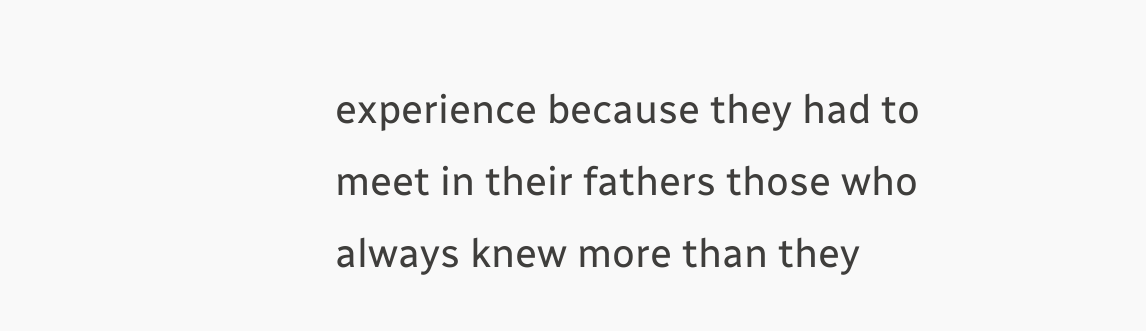experience because they had to meet in their fathers those who always knew more than they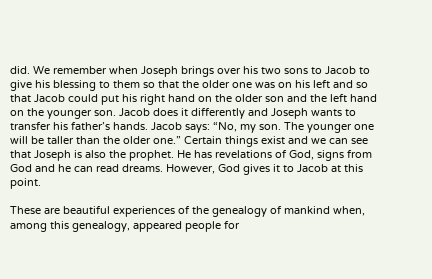did. We remember when Joseph brings over his two sons to Jacob to give his blessing to them so that the older one was on his left and so that Jacob could put his right hand on the older son and the left hand on the younger son. Jacob does it differently and Joseph wants to transfer his father’s hands. Jacob says: “No, my son. The younger one will be taller than the older one.” Certain things exist and we can see that Joseph is also the prophet. He has revelations of God, signs from God and he can read dreams. However, God gives it to Jacob at this point.

These are beautiful experiences of the genealogy of mankind when, among this genealogy, appeared people for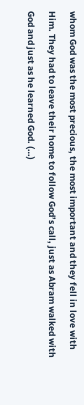whom God was the most precious, the most important and they fell in love with Him. They had to leave their home to follow God’s call, just as Abram walked with God and just as he learned God. (…)